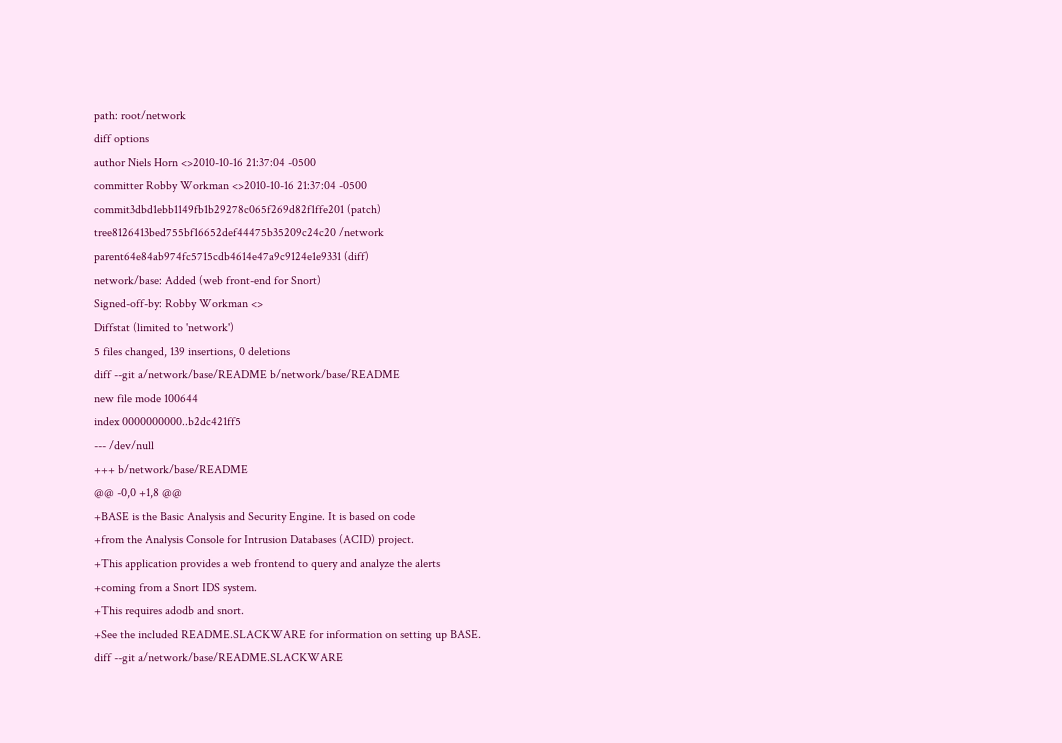path: root/network
diff options
author Niels Horn <>2010-10-16 21:37:04 -0500
committer Robby Workman <>2010-10-16 21:37:04 -0500
commit3dbd1ebb1149fb1b29278c065f269d82f1ffe201 (patch)
tree8126413bed755bf16652def44475b35209c24c20 /network
parent64e84ab974fc5715cdb4614e47a9c9124e1e9331 (diff)
network/base: Added (web front-end for Snort)
Signed-off-by: Robby Workman <>
Diffstat (limited to 'network')
5 files changed, 139 insertions, 0 deletions
diff --git a/network/base/README b/network/base/README
new file mode 100644
index 0000000000..b2dc421ff5
--- /dev/null
+++ b/network/base/README
@@ -0,0 +1,8 @@
+BASE is the Basic Analysis and Security Engine. It is based on code
+from the Analysis Console for Intrusion Databases (ACID) project.
+This application provides a web frontend to query and analyze the alerts
+coming from a Snort IDS system.
+This requires adodb and snort.
+See the included README.SLACKWARE for information on setting up BASE.
diff --git a/network/base/README.SLACKWARE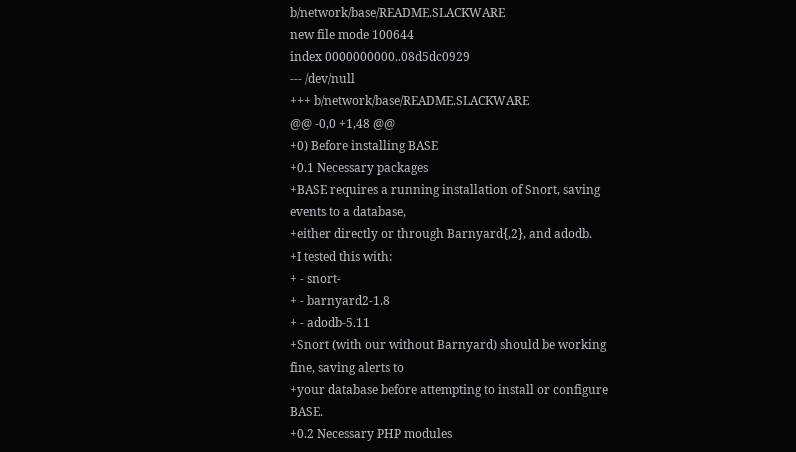b/network/base/README.SLACKWARE
new file mode 100644
index 0000000000..08d5dc0929
--- /dev/null
+++ b/network/base/README.SLACKWARE
@@ -0,0 +1,48 @@
+0) Before installing BASE
+0.1 Necessary packages
+BASE requires a running installation of Snort, saving events to a database,
+either directly or through Barnyard{,2}, and adodb.
+I tested this with:
+ - snort-
+ - barnyard2-1.8
+ - adodb-5.11
+Snort (with our without Barnyard) should be working fine, saving alerts to
+your database before attempting to install or configure BASE.
+0.2 Necessary PHP modules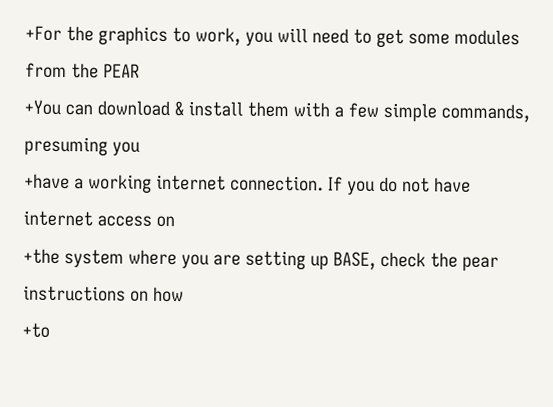+For the graphics to work, you will need to get some modules from the PEAR
+You can download & install them with a few simple commands, presuming you
+have a working internet connection. If you do not have internet access on
+the system where you are setting up BASE, check the pear instructions on how
+to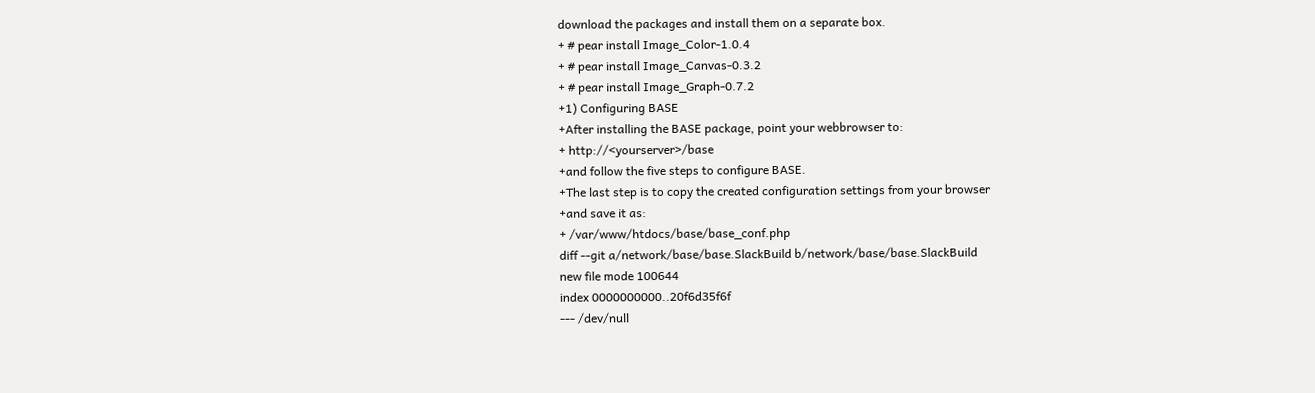download the packages and install them on a separate box.
+ # pear install Image_Color-1.0.4
+ # pear install Image_Canvas-0.3.2
+ # pear install Image_Graph-0.7.2
+1) Configuring BASE
+After installing the BASE package, point your webbrowser to:
+ http://<yourserver>/base
+and follow the five steps to configure BASE.
+The last step is to copy the created configuration settings from your browser
+and save it as:
+ /var/www/htdocs/base/base_conf.php
diff --git a/network/base/base.SlackBuild b/network/base/base.SlackBuild
new file mode 100644
index 0000000000..20f6d35f6f
--- /dev/null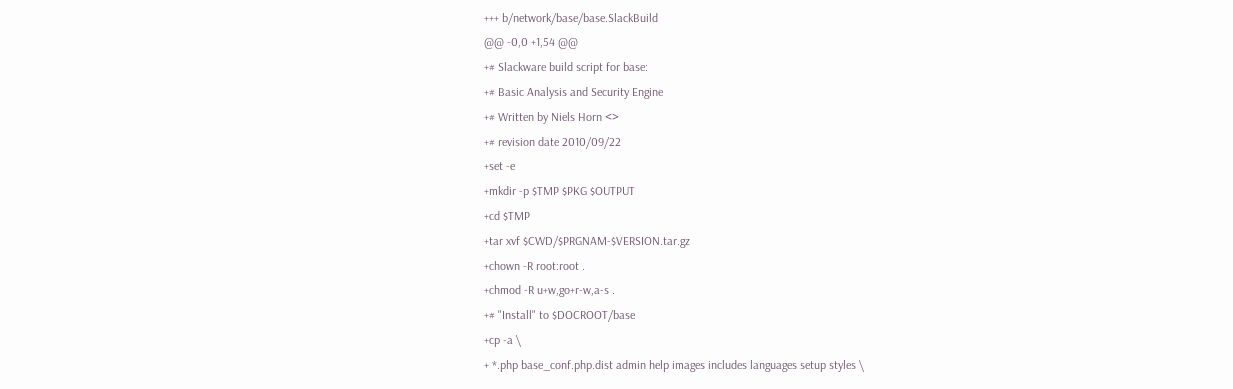+++ b/network/base/base.SlackBuild
@@ -0,0 +1,54 @@
+# Slackware build script for base:
+# Basic Analysis and Security Engine
+# Written by Niels Horn <>
+# revision date 2010/09/22
+set -e
+mkdir -p $TMP $PKG $OUTPUT
+cd $TMP
+tar xvf $CWD/$PRGNAM-$VERSION.tar.gz
+chown -R root:root .
+chmod -R u+w,go+r-w,a-s .
+# "Install" to $DOCROOT/base
+cp -a \
+ *.php base_conf.php.dist admin help images includes languages setup styles \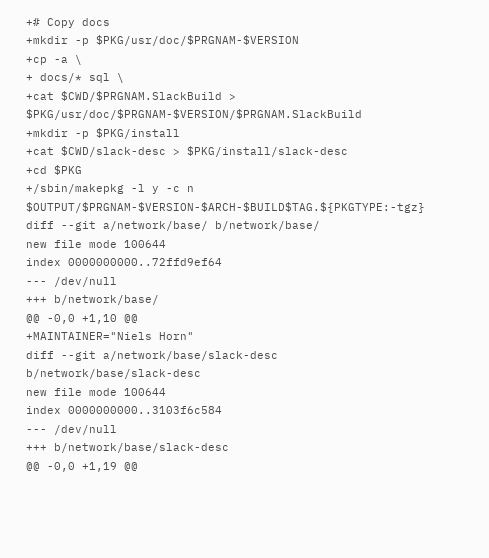+# Copy docs
+mkdir -p $PKG/usr/doc/$PRGNAM-$VERSION
+cp -a \
+ docs/* sql \
+cat $CWD/$PRGNAM.SlackBuild > $PKG/usr/doc/$PRGNAM-$VERSION/$PRGNAM.SlackBuild
+mkdir -p $PKG/install
+cat $CWD/slack-desc > $PKG/install/slack-desc
+cd $PKG
+/sbin/makepkg -l y -c n $OUTPUT/$PRGNAM-$VERSION-$ARCH-$BUILD$TAG.${PKGTYPE:-tgz}
diff --git a/network/base/ b/network/base/
new file mode 100644
index 0000000000..72ffd9ef64
--- /dev/null
+++ b/network/base/
@@ -0,0 +1,10 @@
+MAINTAINER="Niels Horn"
diff --git a/network/base/slack-desc b/network/base/slack-desc
new file mode 100644
index 0000000000..3103f6c584
--- /dev/null
+++ b/network/base/slack-desc
@@ -0,0 +1,19 @@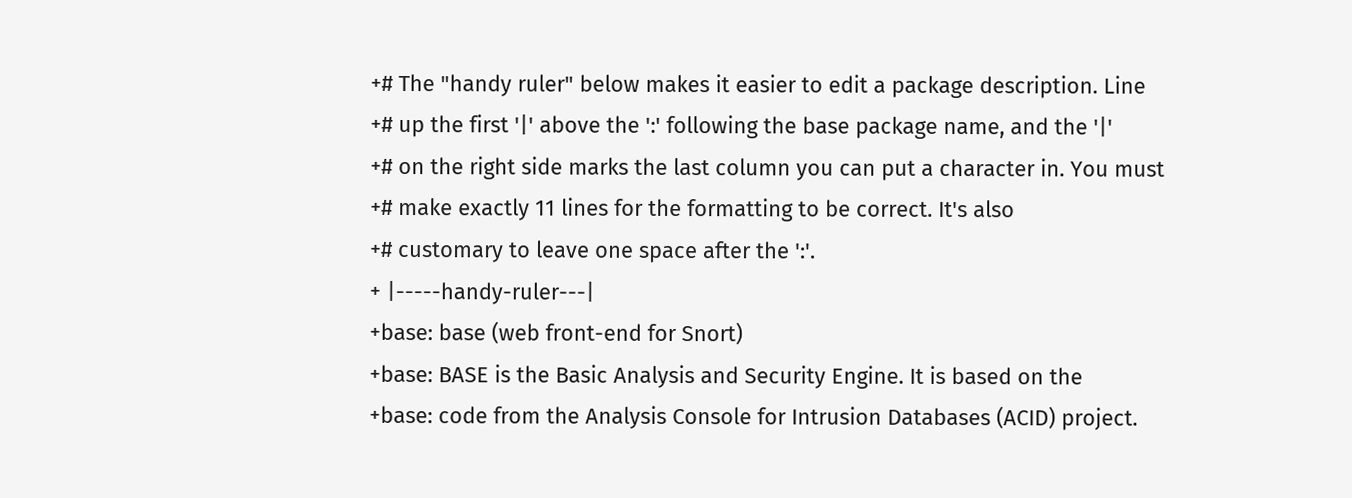+# The "handy ruler" below makes it easier to edit a package description. Line
+# up the first '|' above the ':' following the base package name, and the '|'
+# on the right side marks the last column you can put a character in. You must
+# make exactly 11 lines for the formatting to be correct. It's also
+# customary to leave one space after the ':'.
+ |-----handy-ruler---|
+base: base (web front-end for Snort)
+base: BASE is the Basic Analysis and Security Engine. It is based on the
+base: code from the Analysis Console for Intrusion Databases (ACID) project.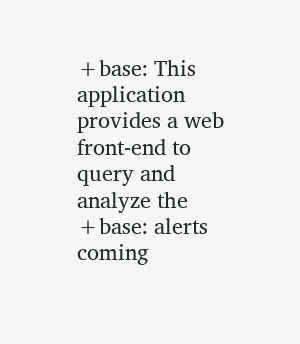+base: This application provides a web front-end to query and analyze the
+base: alerts coming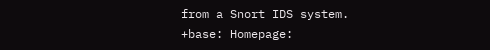from a Snort IDS system.
+base: Homepage: